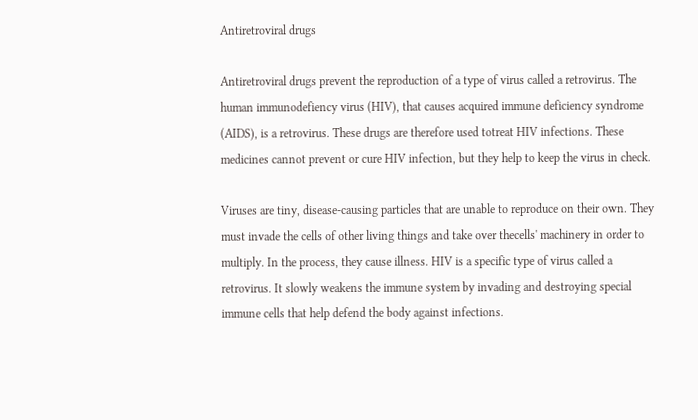Antiretroviral drugs

Antiretroviral drugs prevent the reproduction of a type of virus called a retrovirus. The human immunodefiency virus (HIV), that causes acquired immune deficiency syndrome (AIDS), is a retrovirus. These drugs are therefore used totreat HIV infections. These medicines cannot prevent or cure HIV infection, but they help to keep the virus in check.

Viruses are tiny, disease-causing particles that are unable to reproduce on their own. They must invade the cells of other living things and take over thecells' machinery in order to multiply. In the process, they cause illness. HIV is a specific type of virus called a retrovirus. It slowly weakens the immune system by invading and destroying special immune cells that help defend the body against infections.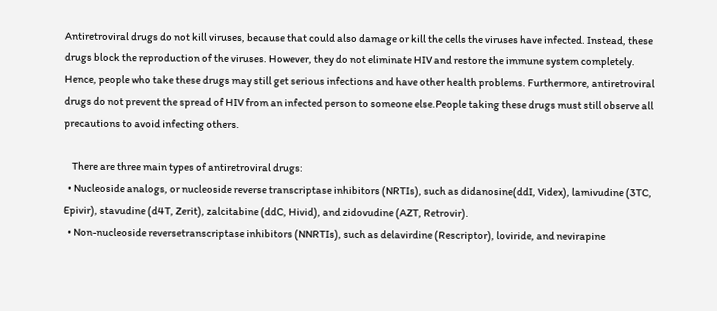Antiretroviral drugs do not kill viruses, because that could also damage or kill the cells the viruses have infected. Instead, these drugs block the reproduction of the viruses. However, they do not eliminate HIV and restore the immune system completely. Hence, people who take these drugs may still get serious infections and have other health problems. Furthermore, antiretroviral drugs do not prevent the spread of HIV from an infected person to someone else.People taking these drugs must still observe all precautions to avoid infecting others.

    There are three main types of antiretroviral drugs:
  • Nucleoside analogs, or nucleoside reverse transcriptase inhibitors (NRTIs), such as didanosine(ddI, Videx), lamivudine (3TC, Epivir), stavudine (d4T, Zerit), zalcitabine (ddC, Hivid), and zidovudine (AZT, Retrovir).
  • Non-nucleoside reversetranscriptase inhibitors (NNRTIs), such as delavirdine (Rescriptor), loviride, and nevirapine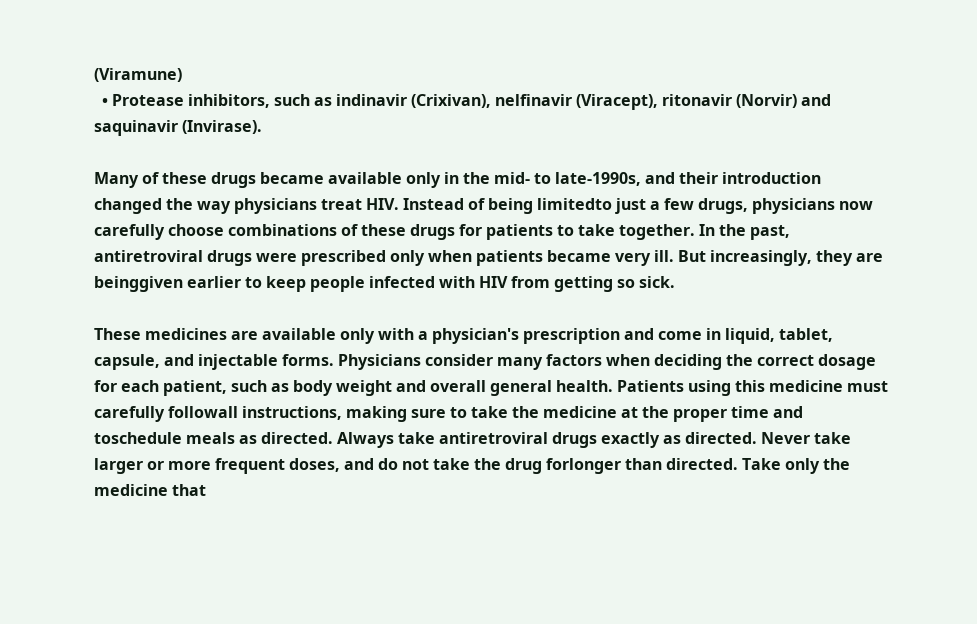(Viramune)
  • Protease inhibitors, such as indinavir (Crixivan), nelfinavir (Viracept), ritonavir (Norvir) and saquinavir (Invirase).

Many of these drugs became available only in the mid- to late-1990s, and their introduction changed the way physicians treat HIV. Instead of being limitedto just a few drugs, physicians now carefully choose combinations of these drugs for patients to take together. In the past, antiretroviral drugs were prescribed only when patients became very ill. But increasingly, they are beinggiven earlier to keep people infected with HIV from getting so sick.

These medicines are available only with a physician's prescription and come in liquid, tablet, capsule, and injectable forms. Physicians consider many factors when deciding the correct dosage for each patient, such as body weight and overall general health. Patients using this medicine must carefully followall instructions, making sure to take the medicine at the proper time and toschedule meals as directed. Always take antiretroviral drugs exactly as directed. Never take larger or more frequent doses, and do not take the drug forlonger than directed. Take only the medicine that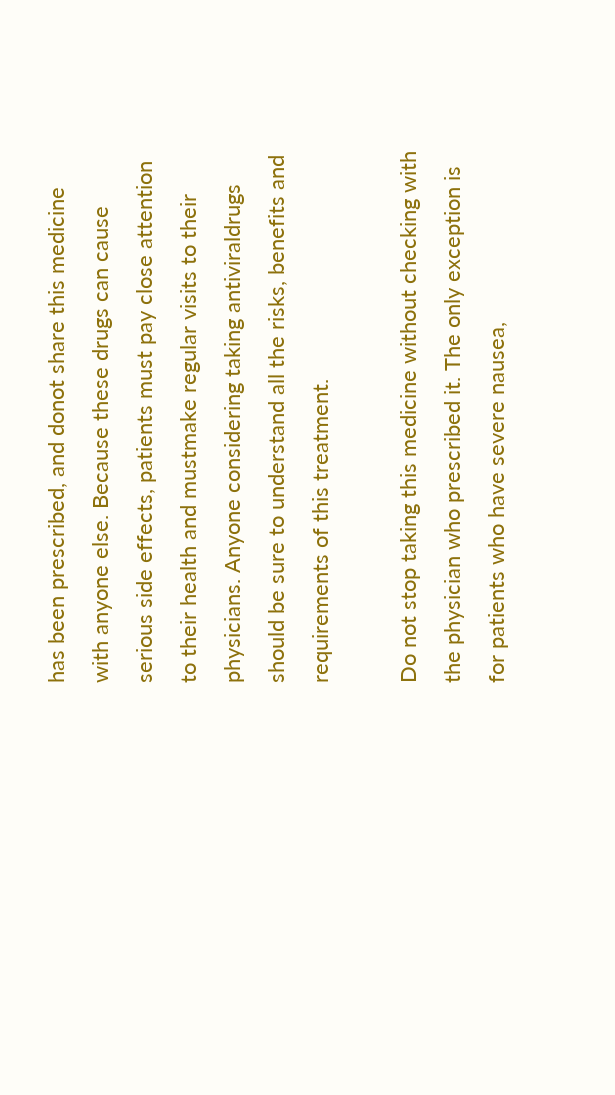has been prescribed, and donot share this medicine with anyone else. Because these drugs can cause serious side effects, patients must pay close attention to their health and mustmake regular visits to their physicians. Anyone considering taking antiviraldrugs should be sure to understand all the risks, benefits and requirements of this treatment.

Do not stop taking this medicine without checking with the physician who prescribed it. The only exception is for patients who have severe nausea,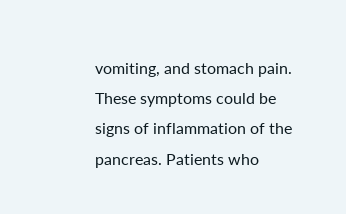vomiting, and stomach pain. These symptoms could be signs of inflammation of the pancreas. Patients who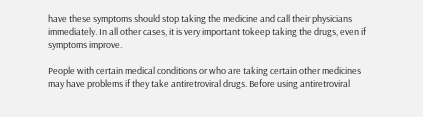have these symptoms should stop taking the medicine and call their physicians immediately. In all other cases, it is very important tokeep taking the drugs, even if symptoms improve.

People with certain medical conditions or who are taking certain other medicines may have problems if they take antiretroviral drugs. Before using antiretroviral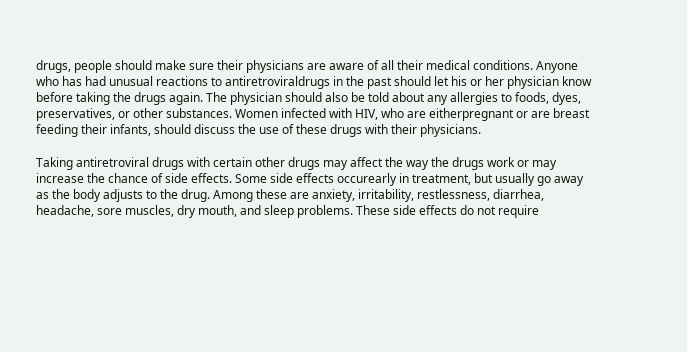drugs, people should make sure their physicians are aware of all their medical conditions. Anyone who has had unusual reactions to antiretroviraldrugs in the past should let his or her physician know before taking the drugs again. The physician should also be told about any allergies to foods, dyes, preservatives, or other substances. Women infected with HIV, who are eitherpregnant or are breast feeding their infants, should discuss the use of these drugs with their physicians.

Taking antiretroviral drugs with certain other drugs may affect the way the drugs work or may increase the chance of side effects. Some side effects occurearly in treatment, but usually go away as the body adjusts to the drug. Among these are anxiety, irritability, restlessness, diarrhea, headache, sore muscles, dry mouth, and sleep problems. These side effects do not require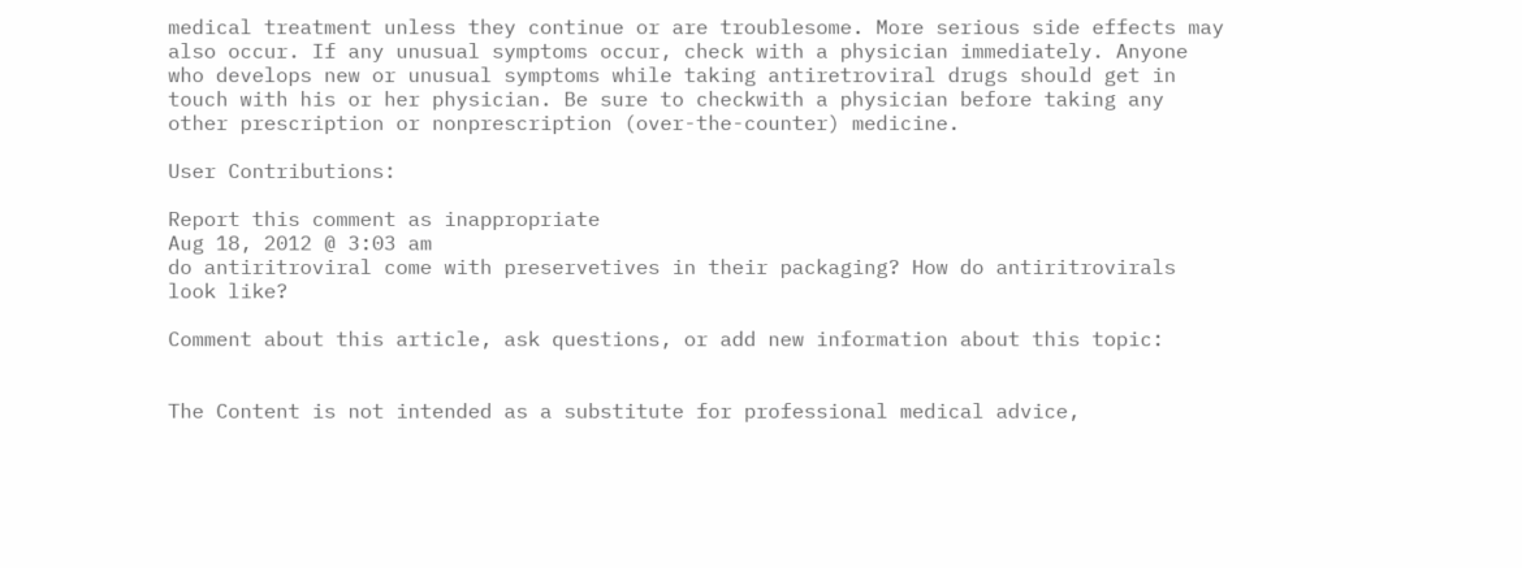medical treatment unless they continue or are troublesome. More serious side effects may also occur. If any unusual symptoms occur, check with a physician immediately. Anyone who develops new or unusual symptoms while taking antiretroviral drugs should get in touch with his or her physician. Be sure to checkwith a physician before taking any other prescription or nonprescription (over-the-counter) medicine.

User Contributions:

Report this comment as inappropriate
Aug 18, 2012 @ 3:03 am
do antiritroviral come with preservetives in their packaging? How do antiritrovirals look like?

Comment about this article, ask questions, or add new information about this topic:


The Content is not intended as a substitute for professional medical advice,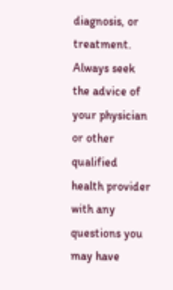diagnosis, or treatment. Always seek the advice of your physician or other qualified health provider with any questions you may have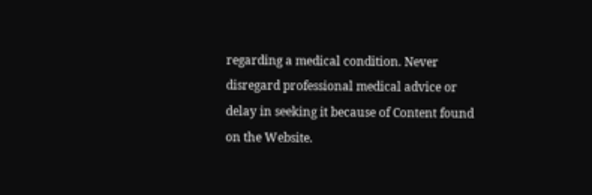regarding a medical condition. Never disregard professional medical advice or delay in seeking it because of Content found on the Website.